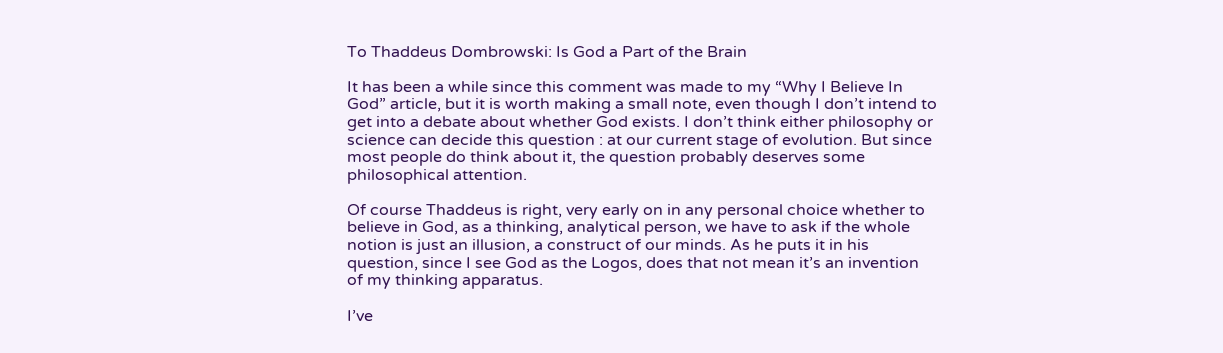To Thaddeus Dombrowski: Is God a Part of the Brain

It has been a while since this comment was made to my “Why I Believe In God” article, but it is worth making a small note, even though I don’t intend to get into a debate about whether God exists. I don’t think either philosophy or science can decide this question : at our current stage of evolution. But since most people do think about it, the question probably deserves some philosophical attention.

Of course Thaddeus is right, very early on in any personal choice whether to believe in God, as a thinking, analytical person, we have to ask if the whole notion is just an illusion, a construct of our minds. As he puts it in his question, since I see God as the Logos, does that not mean it’s an invention of my thinking apparatus.

I’ve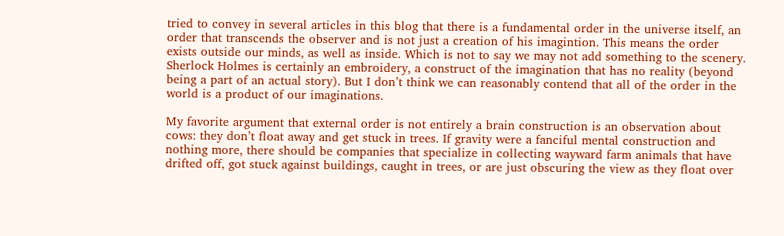tried to convey in several articles in this blog that there is a fundamental order in the universe itself, an order that transcends the observer and is not just a creation of his imagintion. This means the order exists outside our minds, as well as inside. Which is not to say we may not add something to the scenery. Sherlock Holmes is certainly an embroidery, a construct of the imagination that has no reality (beyond being a part of an actual story). But I don’t think we can reasonably contend that all of the order in the world is a product of our imaginations.

My favorite argument that external order is not entirely a brain construction is an observation about cows: they don’t float away and get stuck in trees. If gravity were a fanciful mental construction and nothing more, there should be companies that specialize in collecting wayward farm animals that have drifted off, got stuck against buildings, caught in trees, or are just obscuring the view as they float over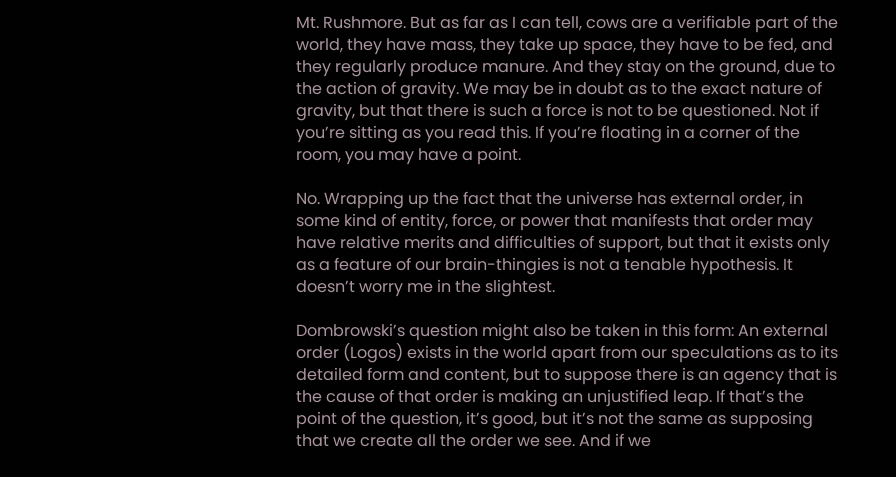Mt. Rushmore. But as far as I can tell, cows are a verifiable part of the world, they have mass, they take up space, they have to be fed, and they regularly produce manure. And they stay on the ground, due to the action of gravity. We may be in doubt as to the exact nature of gravity, but that there is such a force is not to be questioned. Not if you’re sitting as you read this. If you’re floating in a corner of the room, you may have a point.

No. Wrapping up the fact that the universe has external order, in some kind of entity, force, or power that manifests that order may have relative merits and difficulties of support, but that it exists only as a feature of our brain-thingies is not a tenable hypothesis. It doesn’t worry me in the slightest.

Dombrowski’s question might also be taken in this form: An external order (Logos) exists in the world apart from our speculations as to its detailed form and content, but to suppose there is an agency that is the cause of that order is making an unjustified leap. If that’s the point of the question, it’s good, but it’s not the same as supposing that we create all the order we see. And if we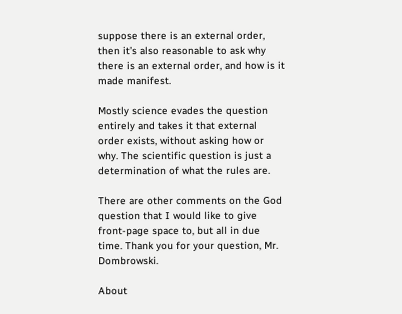suppose there is an external order, then it’s also reasonable to ask why there is an external order, and how is it made manifest.

Mostly science evades the question entirely and takes it that external order exists, without asking how or why. The scientific question is just a determination of what the rules are.

There are other comments on the God question that I would like to give front-page space to, but all in due time. Thank you for your question, Mr. Dombrowski.

About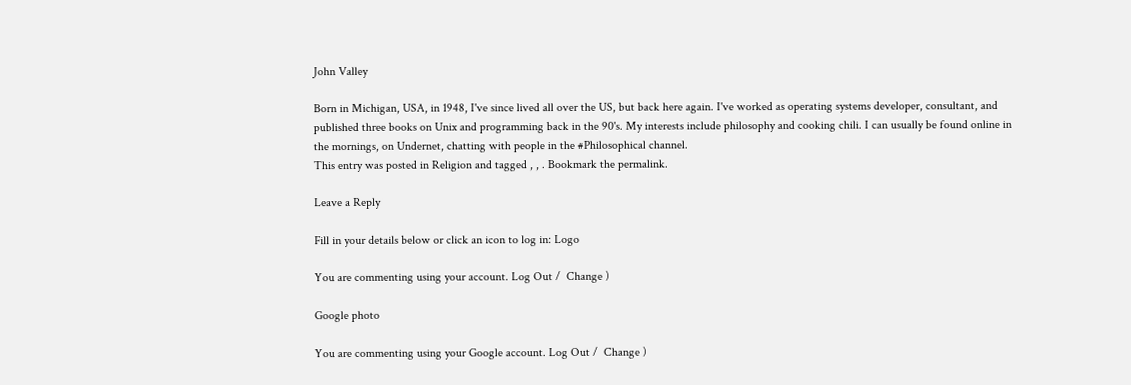John Valley

Born in Michigan, USA, in 1948, I've since lived all over the US, but back here again. I've worked as operating systems developer, consultant, and published three books on Unix and programming back in the 90's. My interests include philosophy and cooking chili. I can usually be found online in the mornings, on Undernet, chatting with people in the #Philosophical channel.
This entry was posted in Religion and tagged , , . Bookmark the permalink.

Leave a Reply

Fill in your details below or click an icon to log in: Logo

You are commenting using your account. Log Out /  Change )

Google photo

You are commenting using your Google account. Log Out /  Change )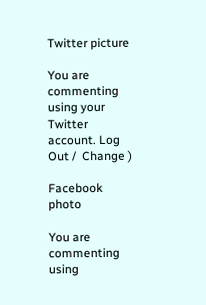Twitter picture

You are commenting using your Twitter account. Log Out /  Change )

Facebook photo

You are commenting using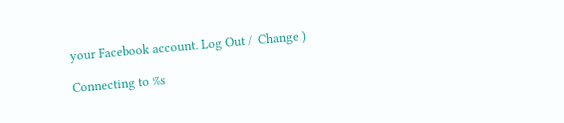your Facebook account. Log Out /  Change )

Connecting to %s